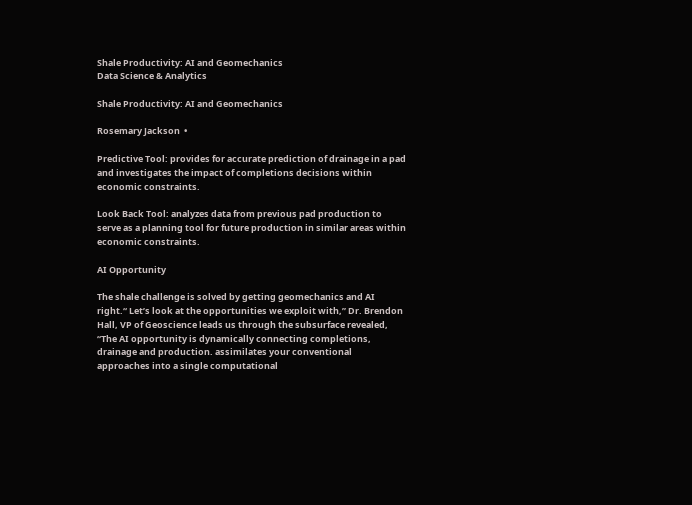Shale Productivity: AI and Geomechanics
Data Science & Analytics

Shale Productivity: AI and Geomechanics

Rosemary Jackson  •

Predictive Tool: provides for accurate prediction of drainage in a pad and investigates the impact of completions decisions within economic constraints.

Look Back Tool: analyzes data from previous pad production to serve as a planning tool for future production in similar areas within economic constraints.

AI Opportunity

The shale challenge is solved by getting geomechanics and AI right.“ Let’s look at the opportunities we exploit with,” Dr. Brendon Hall, VP of Geoscience leads us through the subsurface revealed, “The AI opportunity is dynamically connecting completions, drainage and production. assimilates your conventional approaches into a single computational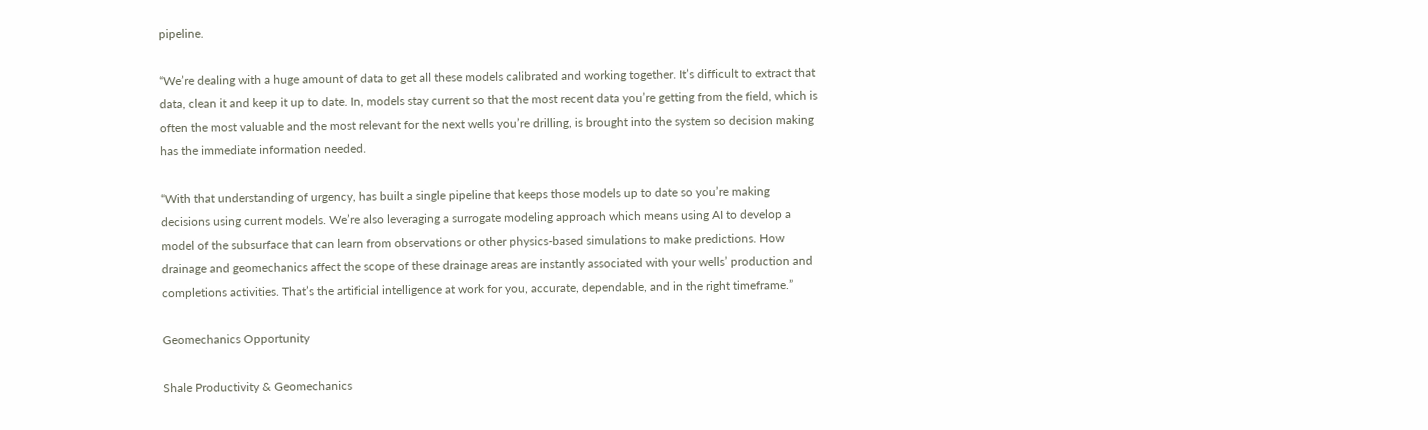pipeline.

“We’re dealing with a huge amount of data to get all these models calibrated and working together. It’s difficult to extract that data, clean it and keep it up to date. In, models stay current so that the most recent data you’re getting from the field, which is often the most valuable and the most relevant for the next wells you’re drilling, is brought into the system so decision making has the immediate information needed.

“With that understanding of urgency, has built a single pipeline that keeps those models up to date so you’re making decisions using current models. We’re also leveraging a surrogate modeling approach which means using AI to develop a model of the subsurface that can learn from observations or other physics-based simulations to make predictions. How drainage and geomechanics affect the scope of these drainage areas are instantly associated with your wells’ production and completions activities. That’s the artificial intelligence at work for you, accurate, dependable, and in the right timeframe.”

Geomechanics Opportunity

Shale Productivity & Geomechanics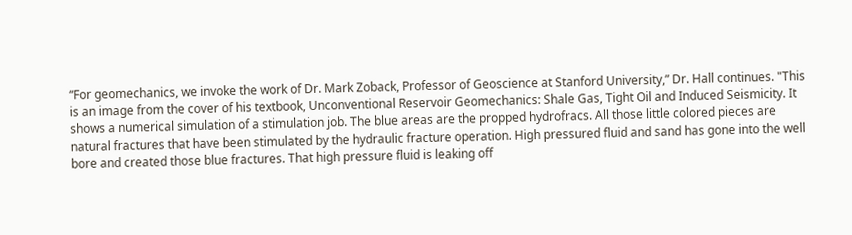“For geomechanics, we invoke the work of Dr. Mark Zoback, Professor of Geoscience at Stanford University,” Dr. Hall continues. "This is an image from the cover of his textbook, Unconventional Reservoir Geomechanics: Shale Gas, Tight Oil and Induced Seismicity. It shows a numerical simulation of a stimulation job. The blue areas are the propped hydrofracs. All those little colored pieces are natural fractures that have been stimulated by the hydraulic fracture operation. High pressured fluid and sand has gone into the well bore and created those blue fractures. That high pressure fluid is leaking off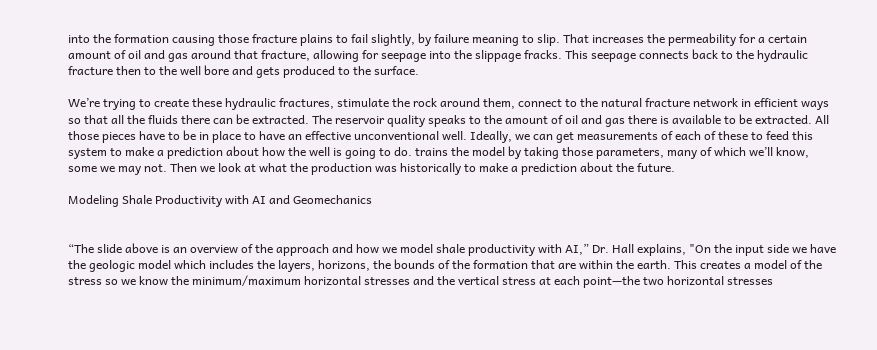into the formation causing those fracture plains to fail slightly, by failure meaning to slip. That increases the permeability for a certain amount of oil and gas around that fracture, allowing for seepage into the slippage fracks. This seepage connects back to the hydraulic fracture then to the well bore and gets produced to the surface.

We’re trying to create these hydraulic fractures, stimulate the rock around them, connect to the natural fracture network in efficient ways so that all the fluids there can be extracted. The reservoir quality speaks to the amount of oil and gas there is available to be extracted. All those pieces have to be in place to have an effective unconventional well. Ideally, we can get measurements of each of these to feed this system to make a prediction about how the well is going to do. trains the model by taking those parameters, many of which we’ll know, some we may not. Then we look at what the production was historically to make a prediction about the future.

Modeling Shale Productivity with AI and Geomechanics


“The slide above is an overview of the approach and how we model shale productivity with AI,” Dr. Hall explains, "On the input side we have the geologic model which includes the layers, horizons, the bounds of the formation that are within the earth. This creates a model of the stress so we know the minimum/maximum horizontal stresses and the vertical stress at each point—the two horizontal stresses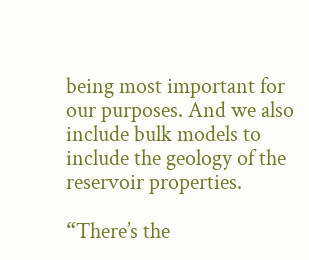being most important for our purposes. And we also include bulk models to include the geology of the reservoir properties.

“There’s the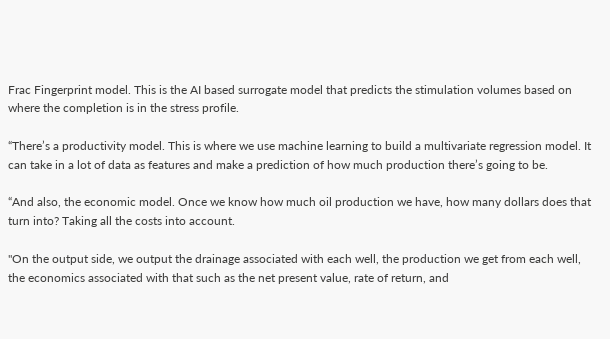Frac Fingerprint model. This is the AI based surrogate model that predicts the stimulation volumes based on where the completion is in the stress profile.

“There’s a productivity model. This is where we use machine learning to build a multivariate regression model. It can take in a lot of data as features and make a prediction of how much production there’s going to be.

“And also, the economic model. Once we know how much oil production we have, how many dollars does that turn into? Taking all the costs into account.

"On the output side, we output the drainage associated with each well, the production we get from each well, the economics associated with that such as the net present value, rate of return, and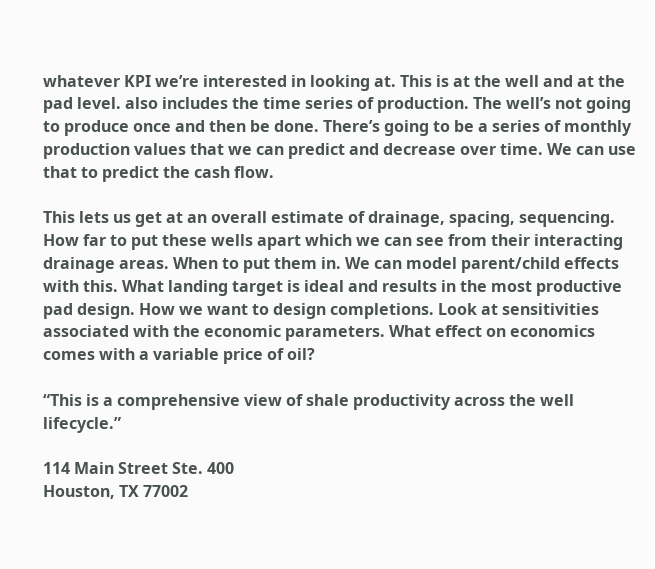whatever KPI we’re interested in looking at. This is at the well and at the pad level. also includes the time series of production. The well’s not going to produce once and then be done. There’s going to be a series of monthly production values that we can predict and decrease over time. We can use that to predict the cash flow.

This lets us get at an overall estimate of drainage, spacing, sequencing. How far to put these wells apart which we can see from their interacting drainage areas. When to put them in. We can model parent/child effects with this. What landing target is ideal and results in the most productive pad design. How we want to design completions. Look at sensitivities associated with the economic parameters. What effect on economics comes with a variable price of oil?

“This is a comprehensive view of shale productivity across the well lifecycle.”

114 Main Street Ste. 400
Houston, TX 77002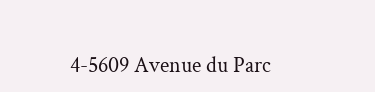4-5609 Avenue du Parc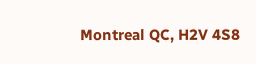Montreal QC, H2V 4S8